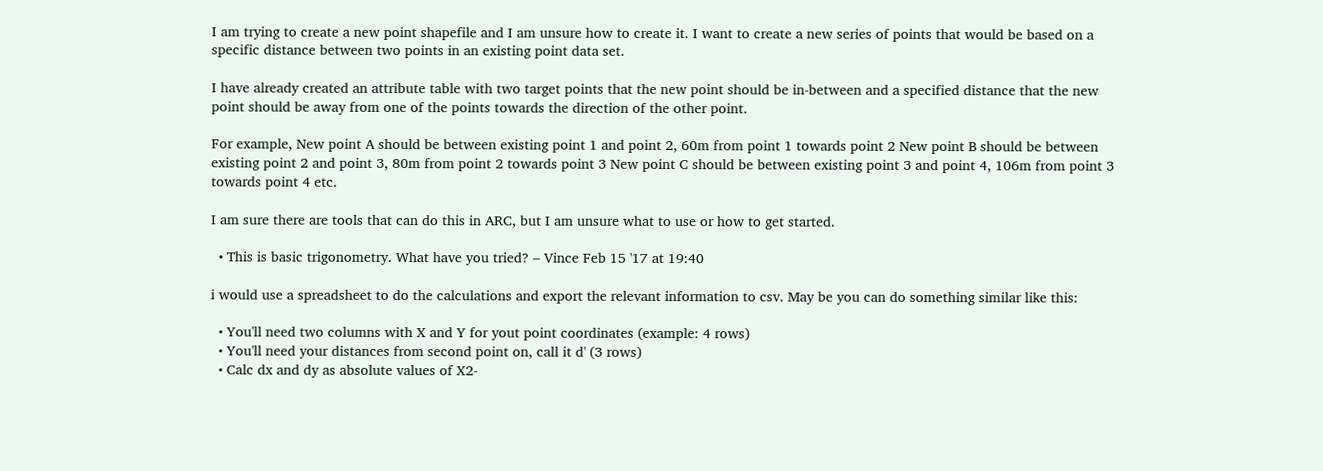I am trying to create a new point shapefile and I am unsure how to create it. I want to create a new series of points that would be based on a specific distance between two points in an existing point data set.

I have already created an attribute table with two target points that the new point should be in-between and a specified distance that the new point should be away from one of the points towards the direction of the other point.

For example, New point A should be between existing point 1 and point 2, 60m from point 1 towards point 2 New point B should be between existing point 2 and point 3, 80m from point 2 towards point 3 New point C should be between existing point 3 and point 4, 106m from point 3 towards point 4 etc.

I am sure there are tools that can do this in ARC, but I am unsure what to use or how to get started.

  • This is basic trigonometry. What have you tried? – Vince Feb 15 '17 at 19:40

i would use a spreadsheet to do the calculations and export the relevant information to csv. May be you can do something similar like this:

  • You'll need two columns with X and Y for yout point coordinates (example: 4 rows)
  • You'll need your distances from second point on, call it d' (3 rows)
  • Calc dx and dy as absolute values of X2-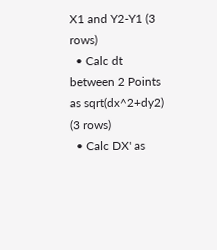X1 and Y2-Y1 (3 rows)
  • Calc dt between 2 Points as sqrt(dx^2+dy2) (3 rows)
  • Calc DX' as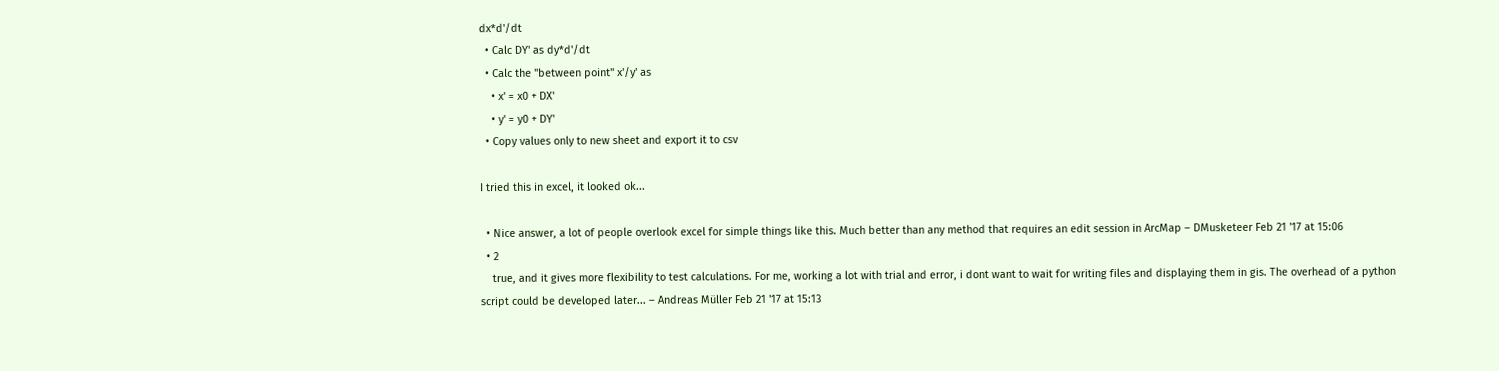dx*d'/dt
  • Calc DY' as dy*d'/dt
  • Calc the "between point" x'/y' as
    • x' = x0 + DX'
    • y' = y0 + DY'
  • Copy values only to new sheet and export it to csv

I tried this in excel, it looked ok...

  • Nice answer, a lot of people overlook excel for simple things like this. Much better than any method that requires an edit session in ArcMap – DMusketeer Feb 21 '17 at 15:06
  • 2
    true, and it gives more flexibility to test calculations. For me, working a lot with trial and error, i dont want to wait for writing files and displaying them in gis. The overhead of a python script could be developed later... – Andreas Müller Feb 21 '17 at 15:13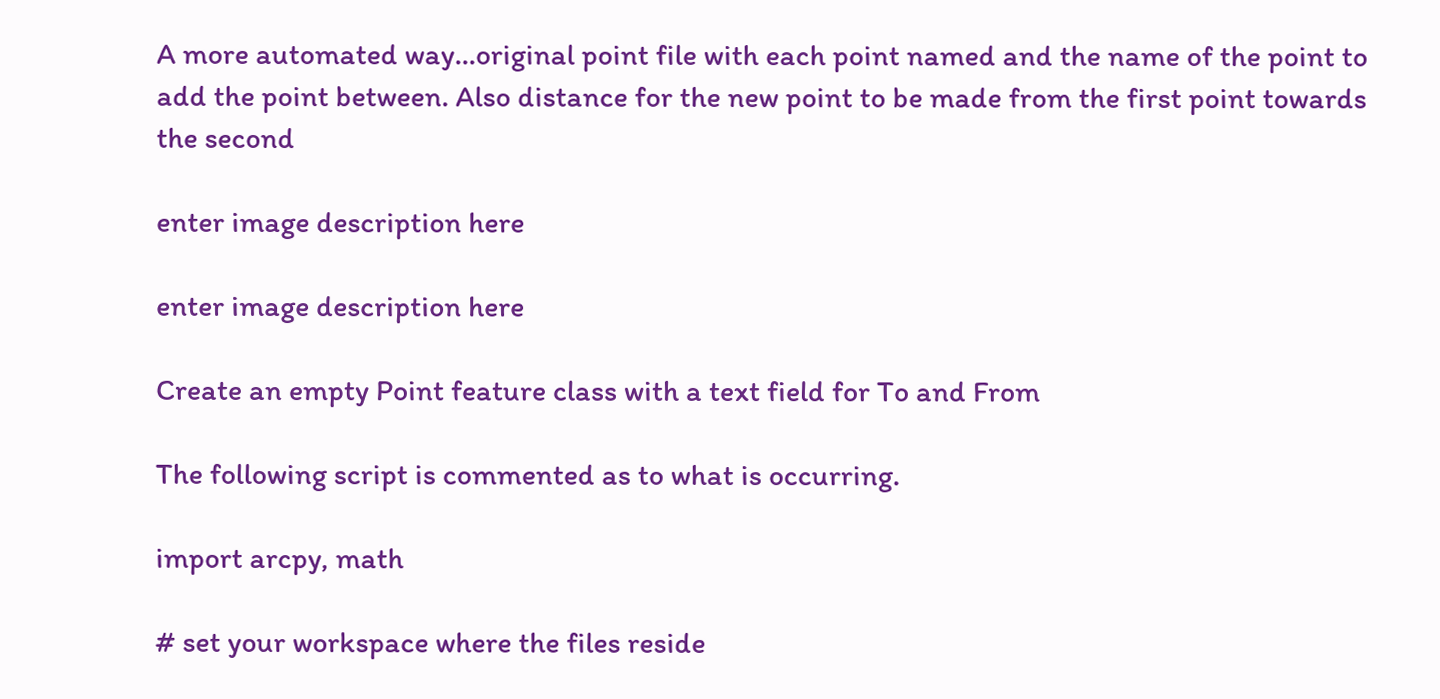A more automated way...original point file with each point named and the name of the point to add the point between. Also distance for the new point to be made from the first point towards the second

enter image description here

enter image description here

Create an empty Point feature class with a text field for To and From

The following script is commented as to what is occurring.

import arcpy, math

# set your workspace where the files reside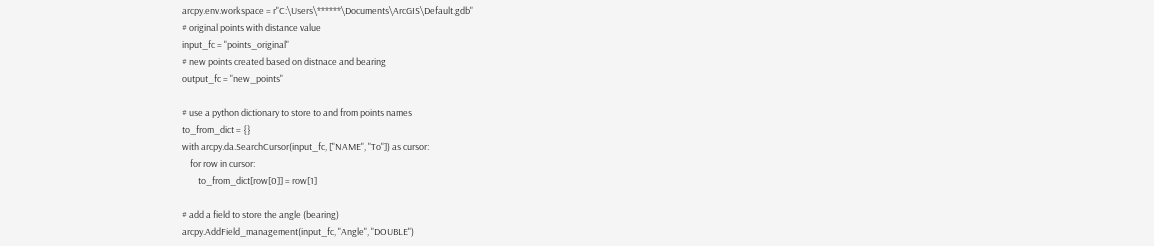arcpy.env.workspace = r"C:\Users\******\Documents\ArcGIS\Default.gdb"
# original points with distance value
input_fc = "points_original"
# new points created based on distnace and bearing
output_fc = "new_points"

# use a python dictionary to store to and from points names
to_from_dict = {}
with arcpy.da.SearchCursor(input_fc, ["NAME", "To"]) as cursor:
    for row in cursor:
        to_from_dict[row[0]] = row[1]

# add a field to store the angle (bearing)
arcpy.AddField_management(input_fc, "Angle", "DOUBLE")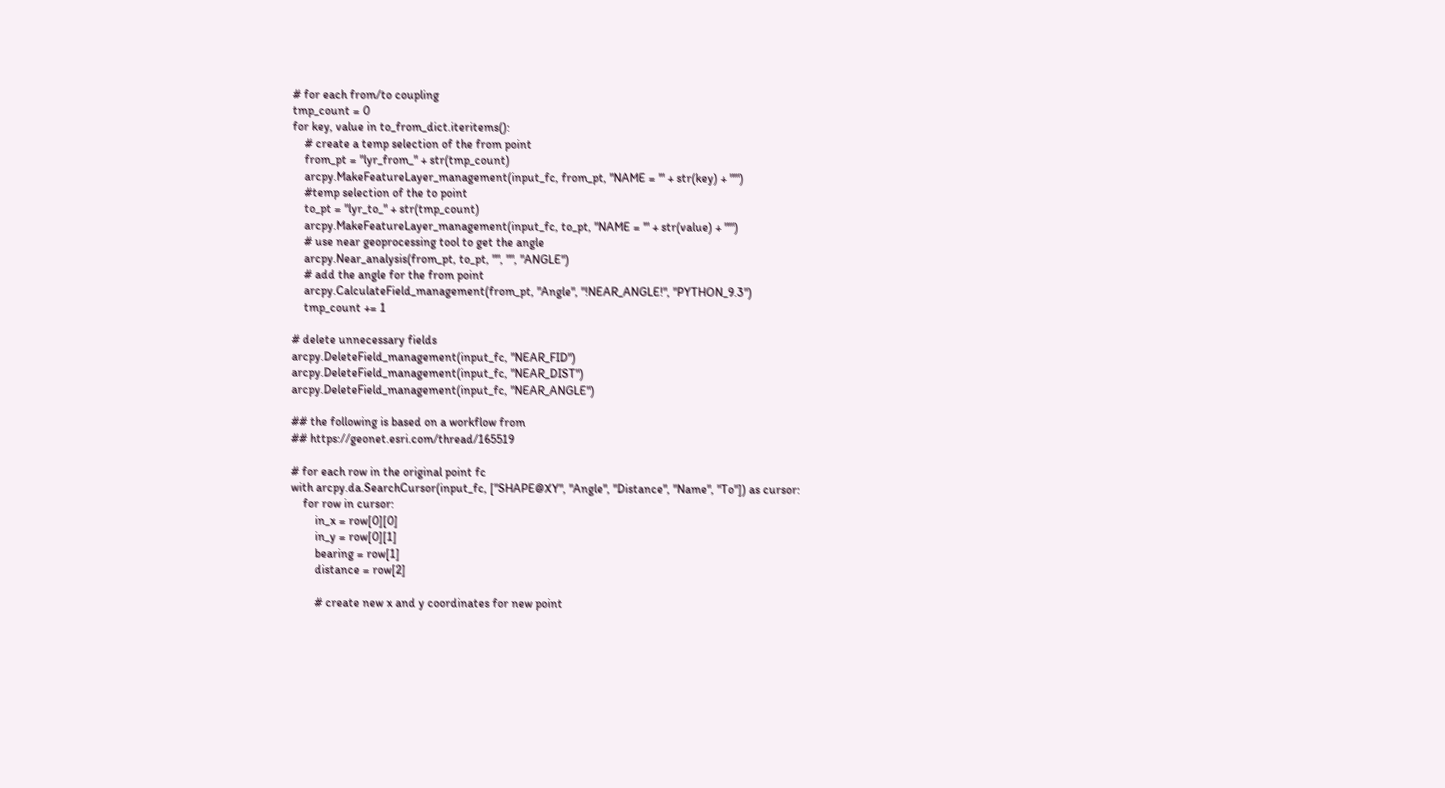# for each from/to coupling
tmp_count = 0
for key, value in to_from_dict.iteritems():
    # create a temp selection of the from point
    from_pt = "lyr_from_" + str(tmp_count)
    arcpy.MakeFeatureLayer_management(input_fc, from_pt, "NAME = '" + str(key) + "'")
    #temp selection of the to point
    to_pt = "lyr_to_" + str(tmp_count)
    arcpy.MakeFeatureLayer_management(input_fc, to_pt, "NAME = '" + str(value) + "'")
    # use near geoprocessing tool to get the angle
    arcpy.Near_analysis(from_pt, to_pt, "", "", "ANGLE")
    # add the angle for the from point
    arcpy.CalculateField_management(from_pt, "Angle", "!NEAR_ANGLE!", "PYTHON_9.3")
    tmp_count += 1

# delete unnecessary fields
arcpy.DeleteField_management(input_fc, "NEAR_FID")
arcpy.DeleteField_management(input_fc, "NEAR_DIST")
arcpy.DeleteField_management(input_fc, "NEAR_ANGLE")

## the following is based on a workflow from
## https://geonet.esri.com/thread/165519

# for each row in the original point fc
with arcpy.da.SearchCursor(input_fc, ["SHAPE@XY", "Angle", "Distance", "Name", "To"]) as cursor:
    for row in cursor:
        in_x = row[0][0]
        in_y = row[0][1]
        bearing = row[1]
        distance = row[2]

        # create new x and y coordinates for new point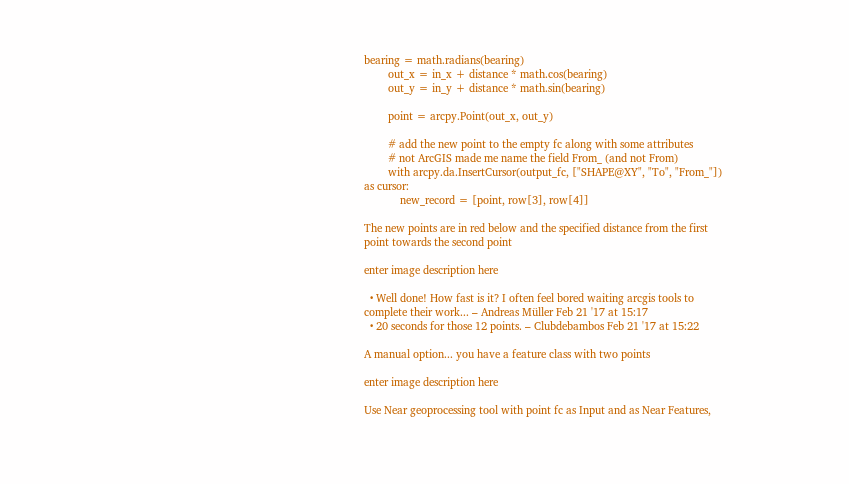bearing = math.radians(bearing)
        out_x = in_x + distance * math.cos(bearing)
        out_y = in_y + distance * math.sin(bearing)

        point = arcpy.Point(out_x, out_y)

        # add the new point to the empty fc along with some attributes
        # not ArcGIS made me name the field From_ (and not From)
        with arcpy.da.InsertCursor(output_fc, ["SHAPE@XY", "To", "From_"]) as cursor:
            new_record = [point, row[3], row[4]]

The new points are in red below and the specified distance from the first point towards the second point

enter image description here

  • Well done! How fast is it? I often feel bored waiting arcgis tools to complete their work... – Andreas Müller Feb 21 '17 at 15:17
  • 20 seconds for those 12 points. – Clubdebambos Feb 21 '17 at 15:22

A manual option... you have a feature class with two points

enter image description here

Use Near geoprocessing tool with point fc as Input and as Near Features,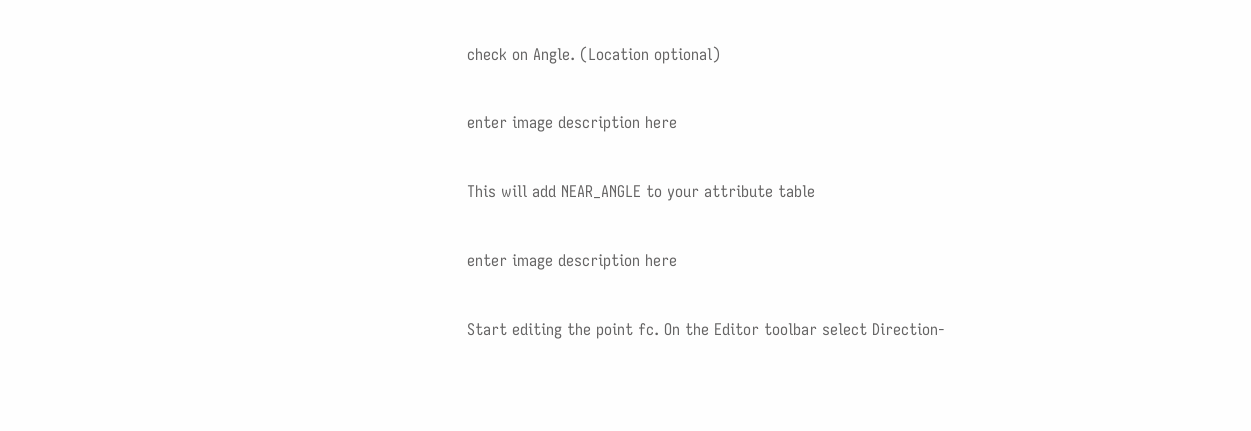check on Angle. (Location optional)

enter image description here

This will add NEAR_ANGLE to your attribute table

enter image description here

Start editing the point fc. On the Editor toolbar select Direction-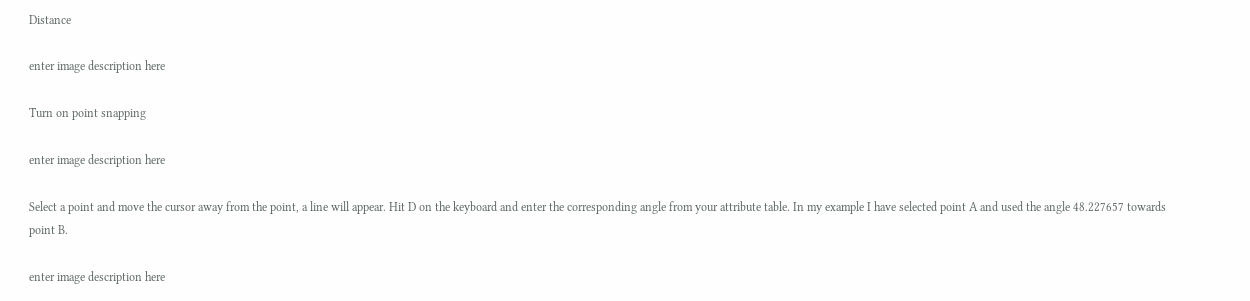Distance

enter image description here

Turn on point snapping

enter image description here

Select a point and move the cursor away from the point, a line will appear. Hit D on the keyboard and enter the corresponding angle from your attribute table. In my example I have selected point A and used the angle 48.227657 towards point B.

enter image description here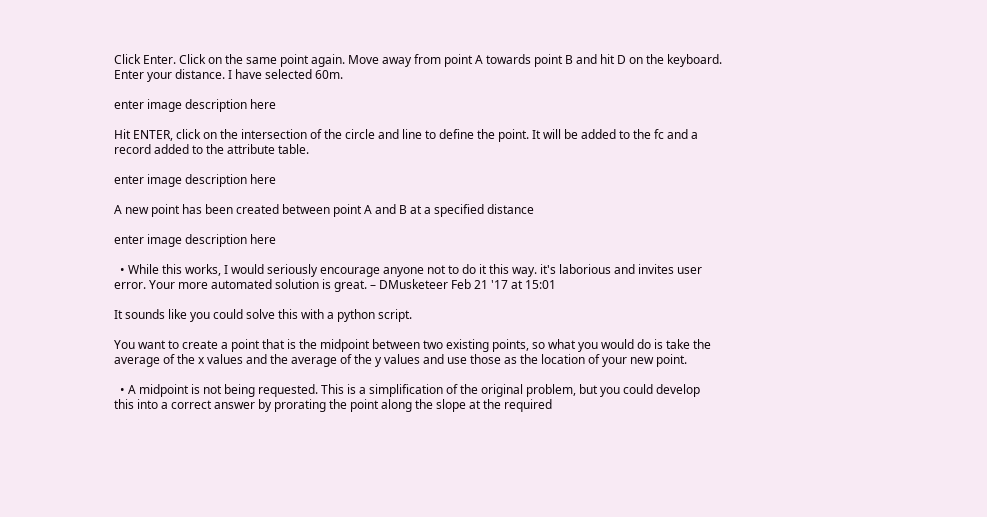Click Enter. Click on the same point again. Move away from point A towards point B and hit D on the keyboard. Enter your distance. I have selected 60m.

enter image description here

Hit ENTER, click on the intersection of the circle and line to define the point. It will be added to the fc and a record added to the attribute table.

enter image description here

A new point has been created between point A and B at a specified distance

enter image description here

  • While this works, I would seriously encourage anyone not to do it this way. it's laborious and invites user error. Your more automated solution is great. – DMusketeer Feb 21 '17 at 15:01

It sounds like you could solve this with a python script.

You want to create a point that is the midpoint between two existing points, so what you would do is take the average of the x values and the average of the y values and use those as the location of your new point.

  • A midpoint is not being requested. This is a simplification of the original problem, but you could develop this into a correct answer by prorating the point along the slope at the required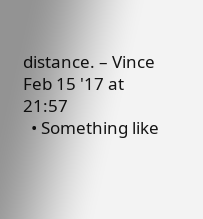distance. – Vince Feb 15 '17 at 21:57
  • Something like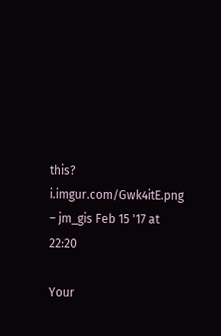this? i.imgur.com/Gwk4itE.png – jm_gis Feb 15 '17 at 22:20

Your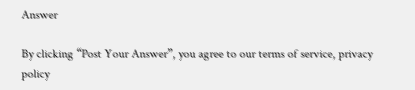Answer

By clicking “Post Your Answer”, you agree to our terms of service, privacy policy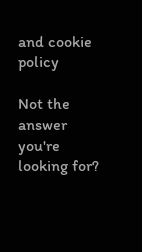and cookie policy

Not the answer you're looking for?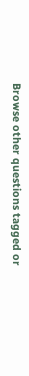Browse other questions tagged or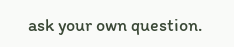ask your own question.